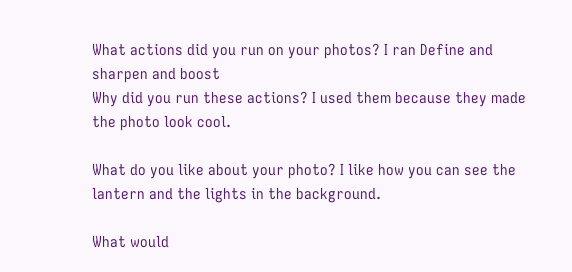What actions did you run on your photos? I ran Define and sharpen and boost
Why did you run these actions? I used them because they made the photo look cool.

What do you like about your photo? I like how you can see the lantern and the lights in the background.

What would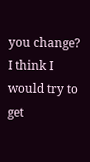you change? I think I would try to get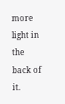more light in the back of it.